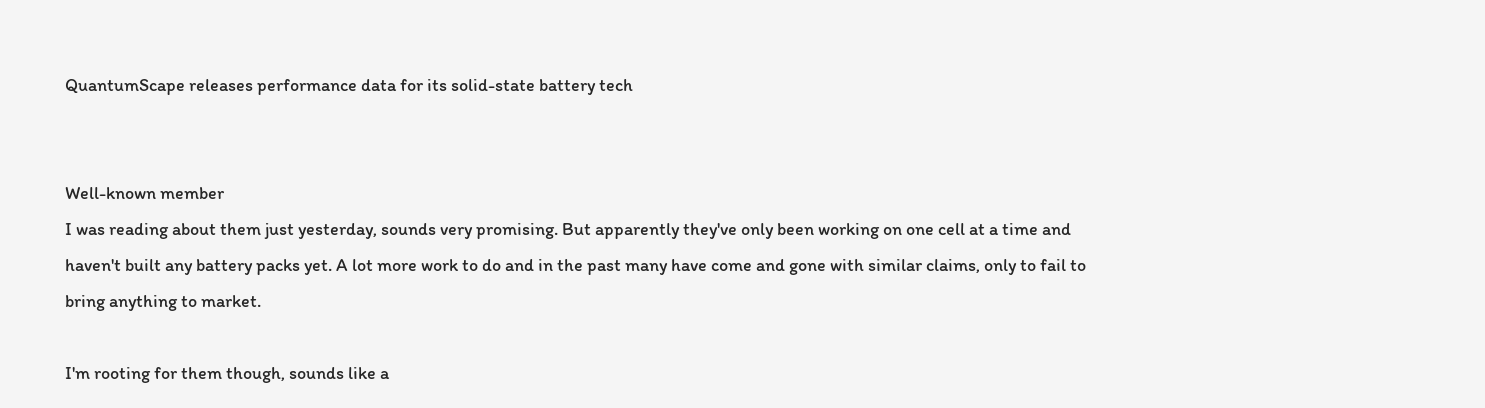QuantumScape releases performance data for its solid-state battery tech


Well-known member
I was reading about them just yesterday, sounds very promising. But apparently they've only been working on one cell at a time and haven't built any battery packs yet. A lot more work to do and in the past many have come and gone with similar claims, only to fail to bring anything to market.

I'm rooting for them though, sounds like a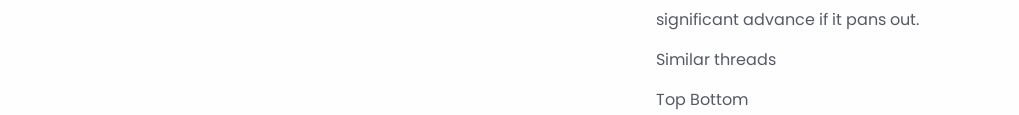significant advance if it pans out.

Similar threads

Top Bottom